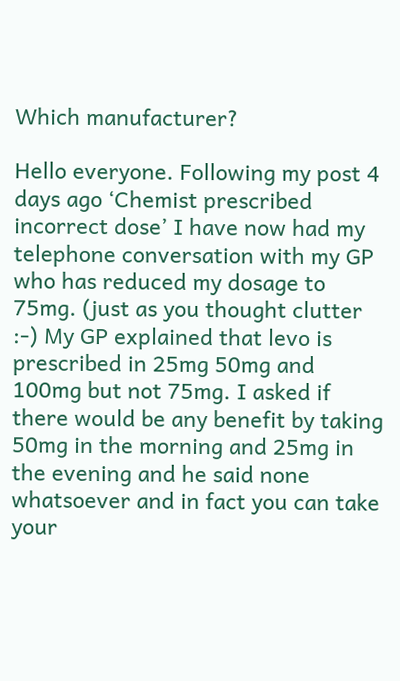Which manufacturer?

Hello everyone. Following my post 4 days ago ‘Chemist prescribed incorrect dose’ I have now had my telephone conversation with my GP who has reduced my dosage to 75mg. (just as you thought clutter :-) My GP explained that levo is prescribed in 25mg 50mg and 100mg but not 75mg. I asked if there would be any benefit by taking 50mg in the morning and 25mg in the evening and he said none whatsoever and in fact you can take your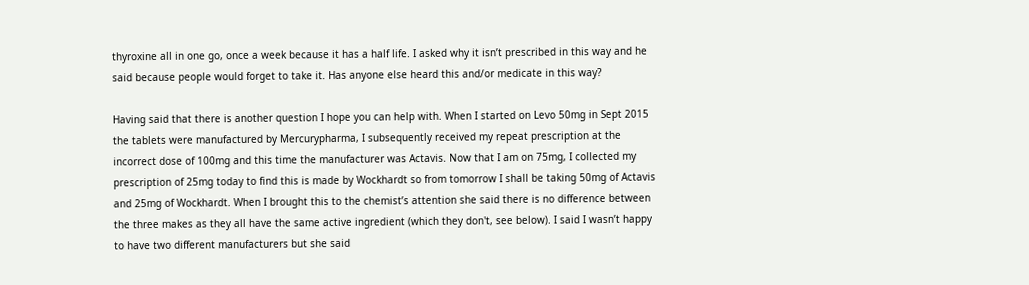thyroxine all in one go, once a week because it has a half life. I asked why it isn’t prescribed in this way and he said because people would forget to take it. Has anyone else heard this and/or medicate in this way?

Having said that there is another question I hope you can help with. When I started on Levo 50mg in Sept 2015 the tablets were manufactured by Mercurypharma, I subsequently received my repeat prescription at the incorrect dose of 100mg and this time the manufacturer was Actavis. Now that I am on 75mg, I collected my prescription of 25mg today to find this is made by Wockhardt so from tomorrow I shall be taking 50mg of Actavis and 25mg of Wockhardt. When I brought this to the chemist’s attention she said there is no difference between the three makes as they all have the same active ingredient (which they don't, see below). I said I wasn’t happy to have two different manufacturers but she said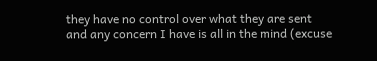they have no control over what they are sent and any concern I have is all in the mind (excuse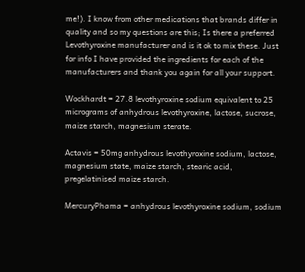me!). I know from other medications that brands differ in quality and so my questions are this; Is there a preferred Levothyroxine manufacturer and is it ok to mix these. Just for info I have provided the ingredients for each of the manufacturers and thank you again for all your support.

Wockhardt = 27.8 levothyroxine sodium equivalent to 25 micrograms of anhydrous levothyroxine, lactose, sucrose, maize starch, magnesium sterate.

Actavis = 50mg anhydrous levothyroxine sodium, lactose, magnesium state, maize starch, stearic acid, pregelatinised maize starch.

MercuryPhama = anhydrous levothyroxine sodium, sodium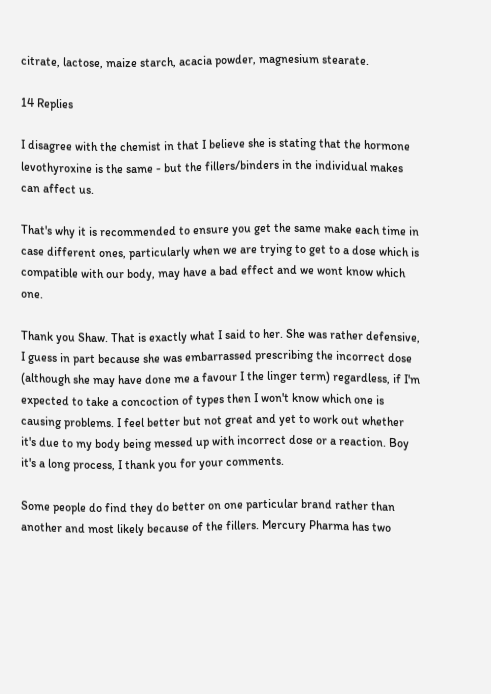citrate, lactose, maize starch, acacia powder, magnesium stearate.

14 Replies

I disagree with the chemist in that I believe she is stating that the hormone levothyroxine is the same - but the fillers/binders in the individual makes can affect us.

That's why it is recommended to ensure you get the same make each time in case different ones, particularly when we are trying to get to a dose which is compatible with our body, may have a bad effect and we wont know which one.

Thank you Shaw. That is exactly what I said to her. She was rather defensive, I guess in part because she was embarrassed prescribing the incorrect dose (although she may have done me a favour I the linger term) regardless, if I'm expected to take a concoction of types then I won't know which one is causing problems. I feel better but not great and yet to work out whether it's due to my body being messed up with incorrect dose or a reaction. Boy it's a long process, I thank you for your comments.

Some people do find they do better on one particular brand rather than another and most likely because of the fillers. Mercury Pharma has two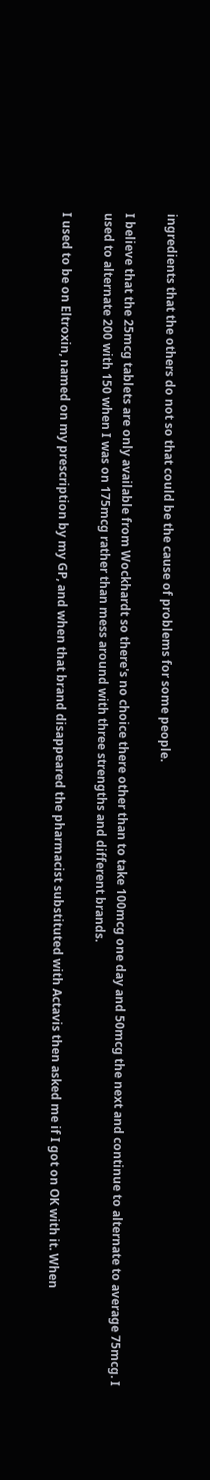ingredients that the others do not so that could be the cause of problems for some people.

I believe that the 25mcg tablets are only available from Wockhardt so there's no choice there other than to take 100mcg one day and 50mcg the next and continue to alternate to average 75mcg. I used to alternate 200 with 150 when I was on 175mcg rather than mess around with three strengths and different brands.

I used to be on Eltroxin, named on my prescription by my GP, and when that brand disappeared the pharmacist substituted with Actavis then asked me if I got on OK with it. When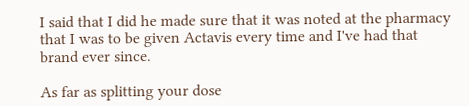I said that I did he made sure that it was noted at the pharmacy that I was to be given Actavis every time and I've had that brand ever since.

As far as splitting your dose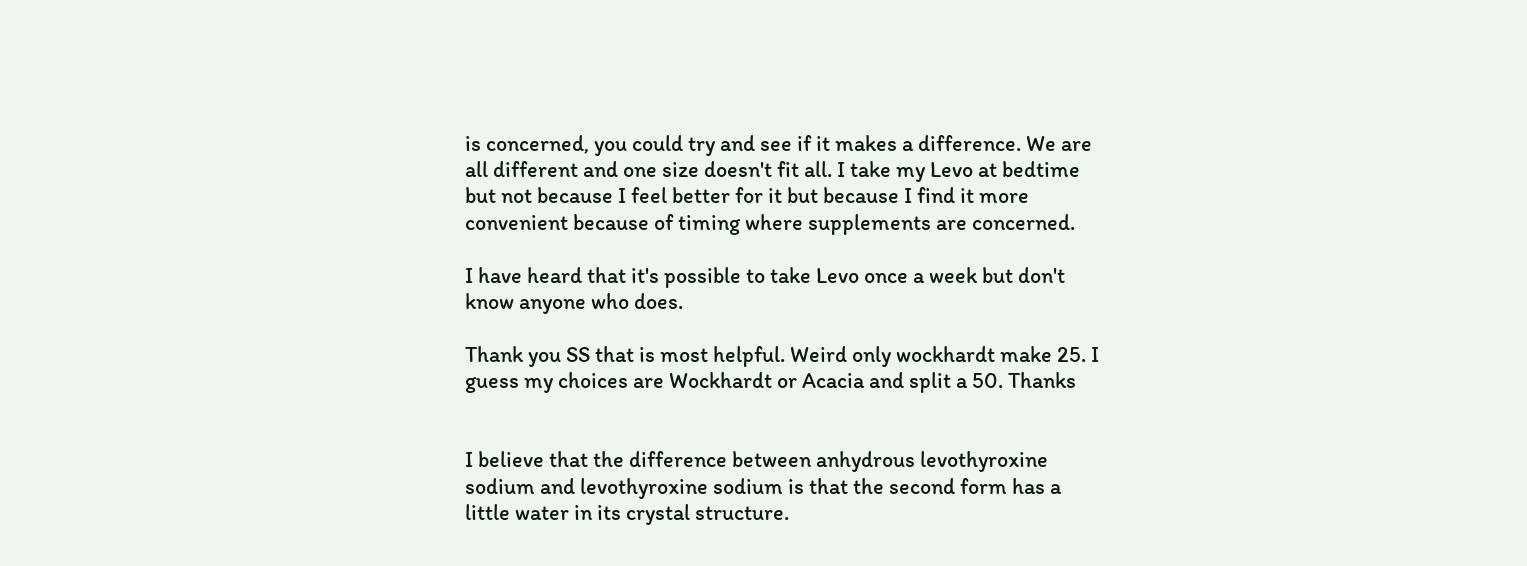is concerned, you could try and see if it makes a difference. We are all different and one size doesn't fit all. I take my Levo at bedtime but not because I feel better for it but because I find it more convenient because of timing where supplements are concerned.

I have heard that it's possible to take Levo once a week but don't know anyone who does.

Thank you SS that is most helpful. Weird only wockhardt make 25. I guess my choices are Wockhardt or Acacia and split a 50. Thanks


I believe that the difference between anhydrous levothyroxine sodium and levothyroxine sodium is that the second form has a little water in its crystal structure.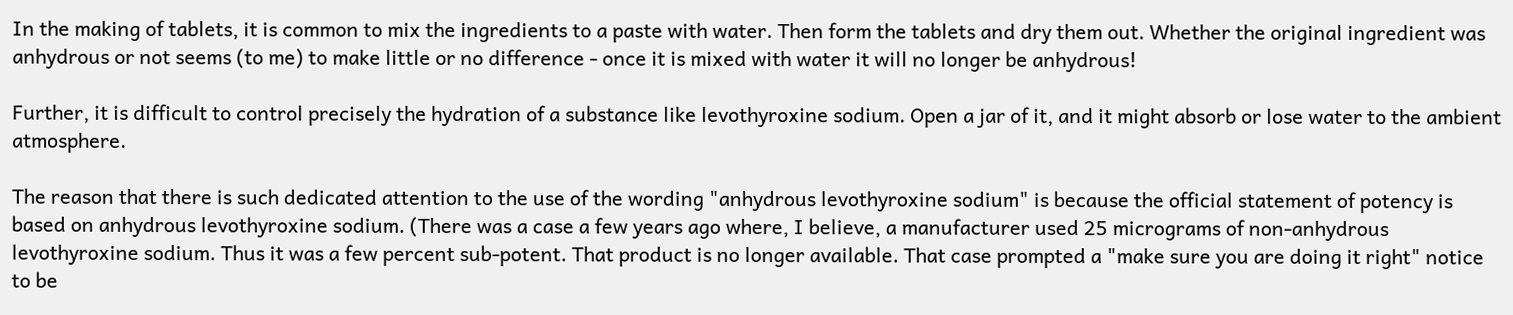In the making of tablets, it is common to mix the ingredients to a paste with water. Then form the tablets and dry them out. Whether the original ingredient was anhydrous or not seems (to me) to make little or no difference - once it is mixed with water it will no longer be anhydrous!

Further, it is difficult to control precisely the hydration of a substance like levothyroxine sodium. Open a jar of it, and it might absorb or lose water to the ambient atmosphere.

The reason that there is such dedicated attention to the use of the wording "anhydrous levothyroxine sodium" is because the official statement of potency is based on anhydrous levothyroxine sodium. (There was a case a few years ago where, I believe, a manufacturer used 25 micrograms of non-anhydrous levothyroxine sodium. Thus it was a few percent sub-potent. That product is no longer available. That case prompted a "make sure you are doing it right" notice to be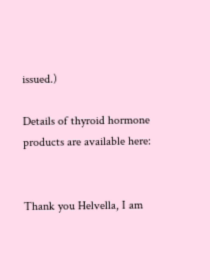issued.)

Details of thyroid hormone products are available here:


Thank you Helvella, I am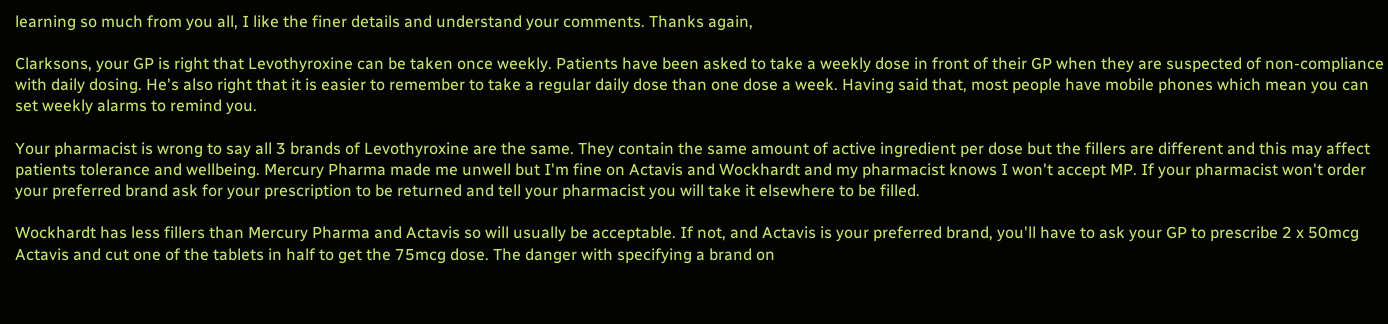learning so much from you all, I like the finer details and understand your comments. Thanks again,

Clarksons, your GP is right that Levothyroxine can be taken once weekly. Patients have been asked to take a weekly dose in front of their GP when they are suspected of non-compliance with daily dosing. He's also right that it is easier to remember to take a regular daily dose than one dose a week. Having said that, most people have mobile phones which mean you can set weekly alarms to remind you.

Your pharmacist is wrong to say all 3 brands of Levothyroxine are the same. They contain the same amount of active ingredient per dose but the fillers are different and this may affect patients tolerance and wellbeing. Mercury Pharma made me unwell but I'm fine on Actavis and Wockhardt and my pharmacist knows I won't accept MP. If your pharmacist won't order your preferred brand ask for your prescription to be returned and tell your pharmacist you will take it elsewhere to be filled.

Wockhardt has less fillers than Mercury Pharma and Actavis so will usually be acceptable. If not, and Actavis is your preferred brand, you'll have to ask your GP to prescribe 2 x 50mcg Actavis and cut one of the tablets in half to get the 75mcg dose. The danger with specifying a brand on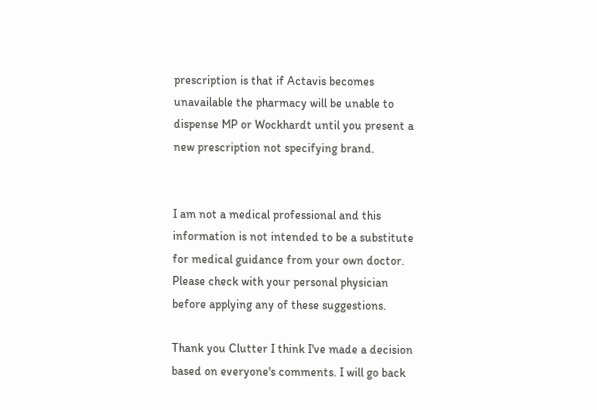prescription is that if Actavis becomes unavailable the pharmacy will be unable to dispense MP or Wockhardt until you present a new prescription not specifying brand.


I am not a medical professional and this information is not intended to be a substitute for medical guidance from your own doctor. Please check with your personal physician before applying any of these suggestions.

Thank you Clutter I think I've made a decision based on everyone's comments. I will go back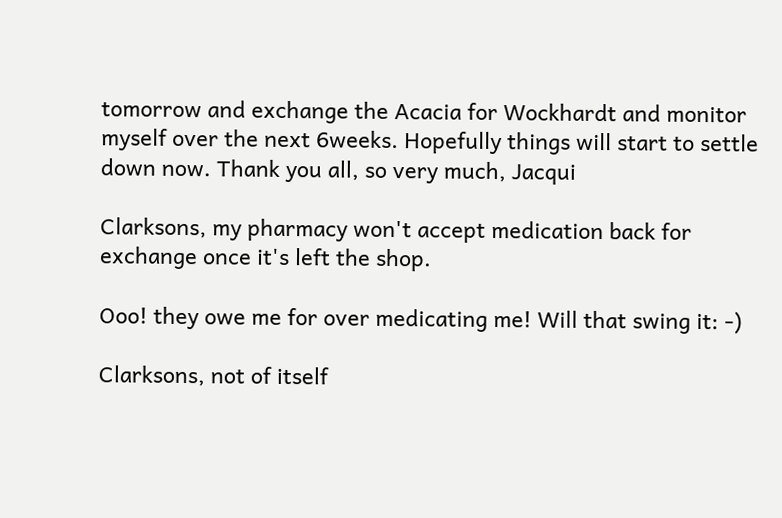tomorrow and exchange the Acacia for Wockhardt and monitor myself over the next 6weeks. Hopefully things will start to settle down now. Thank you all, so very much, Jacqui

Clarksons, my pharmacy won't accept medication back for exchange once it's left the shop.

Ooo! they owe me for over medicating me! Will that swing it: -)

Clarksons, not of itself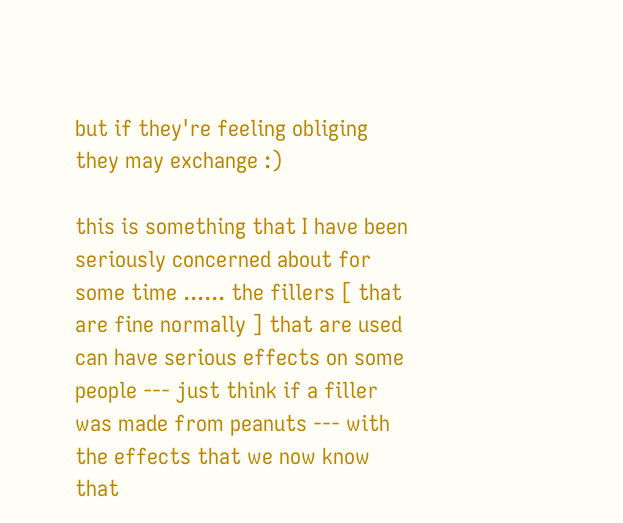but if they're feeling obliging they may exchange :)

this is something that I have been seriously concerned about for some time ...... the fillers [ that are fine normally ] that are used can have serious effects on some people --- just think if a filler was made from peanuts --- with the effects that we now know that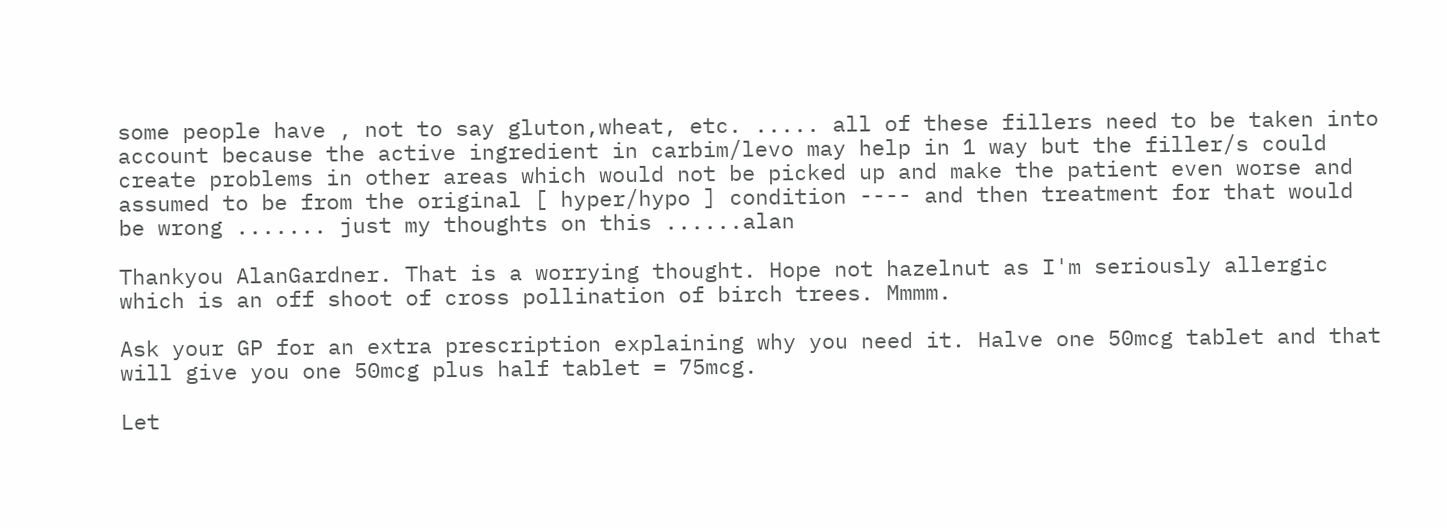some people have , not to say gluton,wheat, etc. ..... all of these fillers need to be taken into account because the active ingredient in carbim/levo may help in 1 way but the filler/s could create problems in other areas which would not be picked up and make the patient even worse and assumed to be from the original [ hyper/hypo ] condition ---- and then treatment for that would be wrong ....... just my thoughts on this ......alan

Thankyou AlanGardner. That is a worrying thought. Hope not hazelnut as I'm seriously allergic which is an off shoot of cross pollination of birch trees. Mmmm.

Ask your GP for an extra prescription explaining why you need it. Halve one 50mcg tablet and that will give you one 50mcg plus half tablet = 75mcg.

Let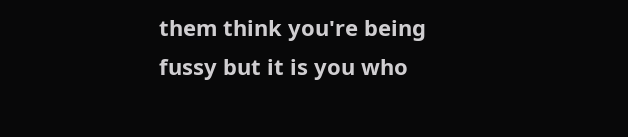them think you're being fussy but it is you who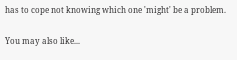has to cope not knowing which one 'might' be a problem.

You may also like...